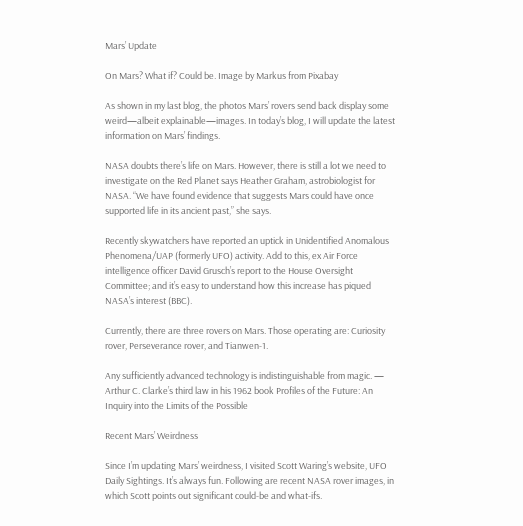Mars’ Update

On Mars? What if? Could be. Image by Markus from Pixabay

As shown in my last blog, the photos Mars’ rovers send back display some weird—albeit explainable—images. In today’s blog, I will update the latest information on Mars’ findings.

NASA doubts there’s life on Mars. However, there is still a lot we need to investigate on the Red Planet says Heather Graham, astrobiologist for NASA. “We have found evidence that suggests Mars could have once supported life in its ancient past,” she says.

Recently skywatchers have reported an uptick in Unidentified Anomalous Phenomena/UAP (formerly UFO) activity. Add to this, ex Air Force intelligence officer David Grusch’s report to the House Oversight Committee; and it’s easy to understand how this increase has piqued NASA’s interest (BBC).

Currently, there are three rovers on Mars. Those operating are: Curiosity rover, Perseverance rover, and Tianwen-1.

Any sufficiently advanced technology is indistinguishable from magic. — Arthur C. Clarke’s third law in his 1962 book Profiles of the Future: An Inquiry into the Limits of the Possible

Recent Mars’ Weirdness

Since I’m updating Mars’ weirdness, I visited Scott Waring’s website, UFO Daily Sightings. It’s always fun. Following are recent NASA rover images, in which Scott points out significant could-be and what-ifs.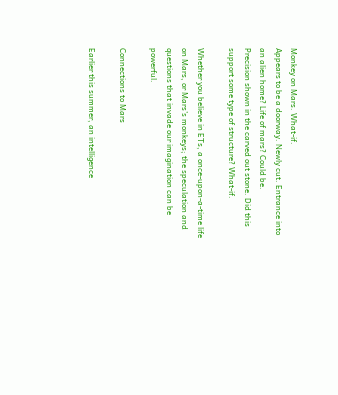Monkey on Mars. What-if.
Appears to be a doorway. Newly cut. Entrance into an alien home? Life of mars? Could be.
Precision shown in the carved out stone. Did this support some type of structure? What-if.

Whether you believe in ETs, a once-upon-a-time life on Mars, or Mars’s monkeys; the speculation and questions that invade our imagination can be powerful.

Connections to Mars

Earlier this summer, an intelligence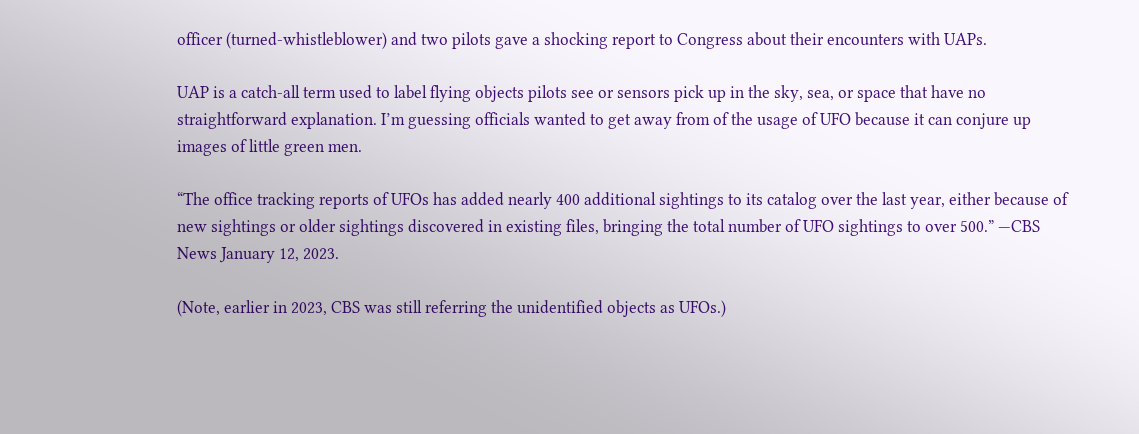officer (turned-whistleblower) and two pilots gave a shocking report to Congress about their encounters with UAPs.

UAP is a catch-all term used to label flying objects pilots see or sensors pick up in the sky, sea, or space that have no straightforward explanation. I’m guessing officials wanted to get away from of the usage of UFO because it can conjure up images of little green men.

“The office tracking reports of UFOs has added nearly 400 additional sightings to its catalog over the last year, either because of new sightings or older sightings discovered in existing files, bringing the total number of UFO sightings to over 500.” —CBS News January 12, 2023.

(Note, earlier in 2023, CBS was still referring the unidentified objects as UFOs.)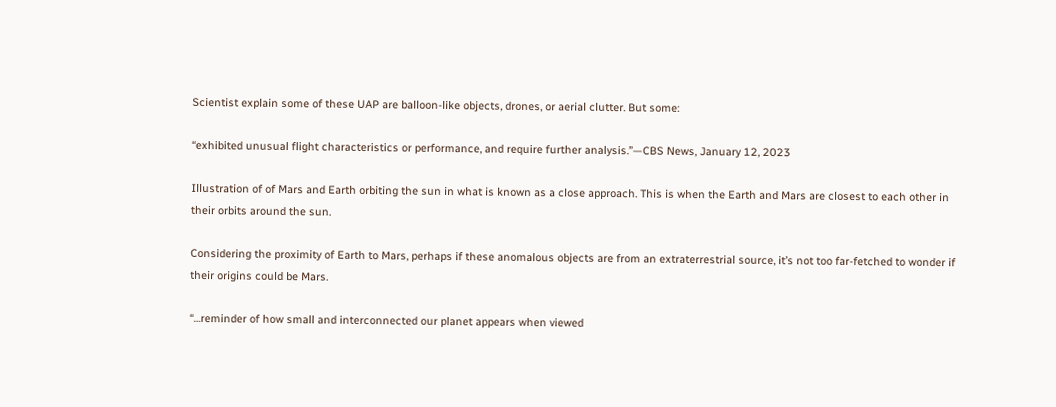Scientist explain some of these UAP are balloon-like objects, drones, or aerial clutter. But some:

“exhibited unusual flight characteristics or performance, and require further analysis.”—CBS News, January 12, 2023

Illustration of of Mars and Earth orbiting the sun in what is known as a close approach. This is when the Earth and Mars are closest to each other in their orbits around the sun.

Considering the proximity of Earth to Mars, perhaps if these anomalous objects are from an extraterrestrial source, it’s not too far-fetched to wonder if their origins could be Mars.

“…reminder of how small and interconnected our planet appears when viewed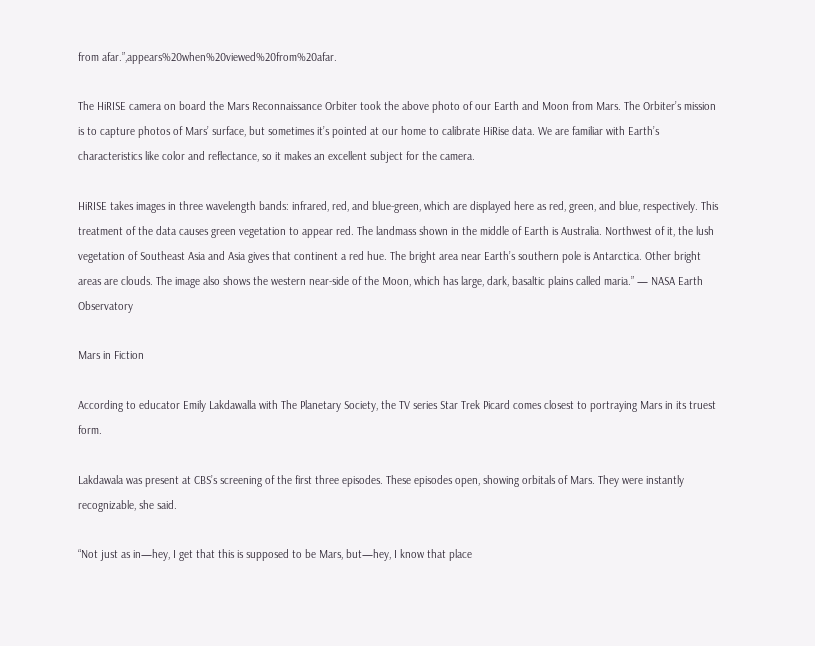from afar.”,appears%20when%20viewed%20from%20afar.

The HiRISE camera on board the Mars Reconnaissance Orbiter took the above photo of our Earth and Moon from Mars. The Orbiter’s mission is to capture photos of Mars’ surface, but sometimes it’s pointed at our home to calibrate HiRise data. We are familiar with Earth’s characteristics like color and reflectance, so it makes an excellent subject for the camera.

HiRISE takes images in three wavelength bands: infrared, red, and blue-green, which are displayed here as red, green, and blue, respectively. This treatment of the data causes green vegetation to appear red. The landmass shown in the middle of Earth is Australia. Northwest of it, the lush vegetation of Southeast Asia and Asia gives that continent a red hue. The bright area near Earth’s southern pole is Antarctica. Other bright areas are clouds. The image also shows the western near-side of the Moon, which has large, dark, basaltic plains called maria.” — NASA Earth Observatory

Mars in Fiction

According to educator Emily Lakdawalla with The Planetary Society, the TV series Star Trek Picard comes closest to portraying Mars in its truest form.

Lakdawala was present at CBS’s screening of the first three episodes. These episodes open, showing orbitals of Mars. They were instantly recognizable, she said.

“Not just as in—hey, I get that this is supposed to be Mars, but—hey, I know that place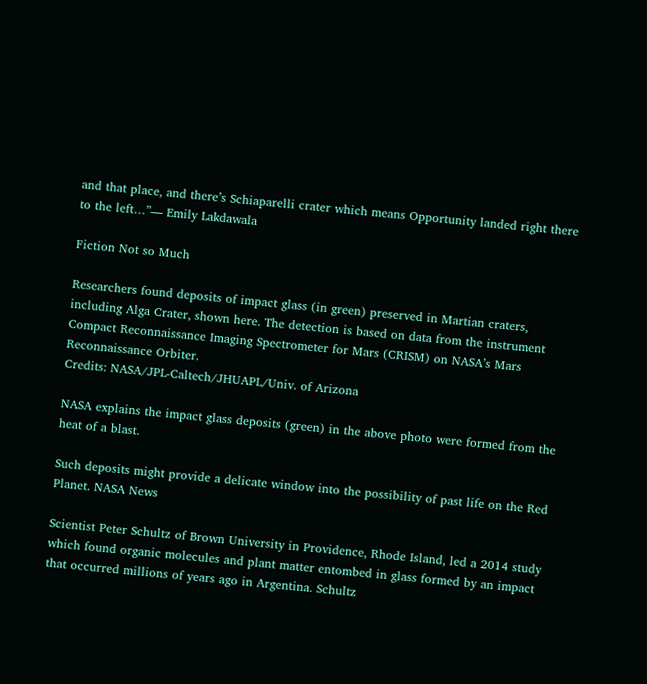and that place, and there’s Schiaparelli crater which means Opportunity landed right there to the left…”— Emily Lakdawala

Fiction Not so Much

Researchers found deposits of impact glass (in green) preserved in Martian craters, including Alga Crater, shown here. The detection is based on data from the instrument Compact Reconnaissance Imaging Spectrometer for Mars (CRISM) on NASA’s Mars Reconnaissance Orbiter.
Credits: NASA/JPL-Caltech/JHUAPL/Univ. of Arizona

NASA explains the impact glass deposits (green) in the above photo were formed from the heat of a blast.

Such deposits might provide a delicate window into the possibility of past life on the Red Planet. NASA News

Scientist Peter Schultz of Brown University in Providence, Rhode Island, led a 2014 study which found organic molecules and plant matter entombed in glass formed by an impact that occurred millions of years ago in Argentina. Schultz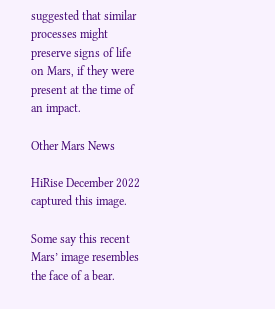suggested that similar processes might preserve signs of life on Mars, if they were present at the time of an impact.

Other Mars News

HiRise December 2022 captured this image.

Some say this recent Mars’ image resembles the face of a bear.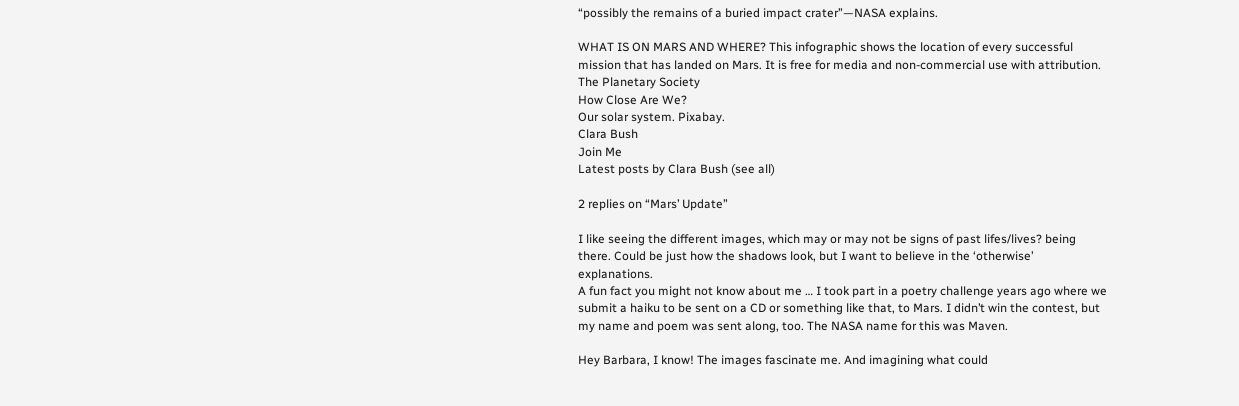“possibly the remains of a buried impact crater”—NASA explains.

WHAT IS ON MARS AND WHERE? This infographic shows the location of every successful mission that has landed on Mars. It is free for media and non-commercial use with attribution. The Planetary Society
How Close Are We?
Our solar system. Pixabay.
Clara Bush
Join Me
Latest posts by Clara Bush (see all)

2 replies on “Mars’ Update”

I like seeing the different images, which may or may not be signs of past lifes/lives? being there. Could be just how the shadows look, but I want to believe in the ‘otherwise’ explanations.
A fun fact you might not know about me … I took part in a poetry challenge years ago where we submit a haiku to be sent on a CD or something like that, to Mars. I didn’t win the contest, but my name and poem was sent along, too. The NASA name for this was Maven.

Hey Barbara, I know! The images fascinate me. And imagining what could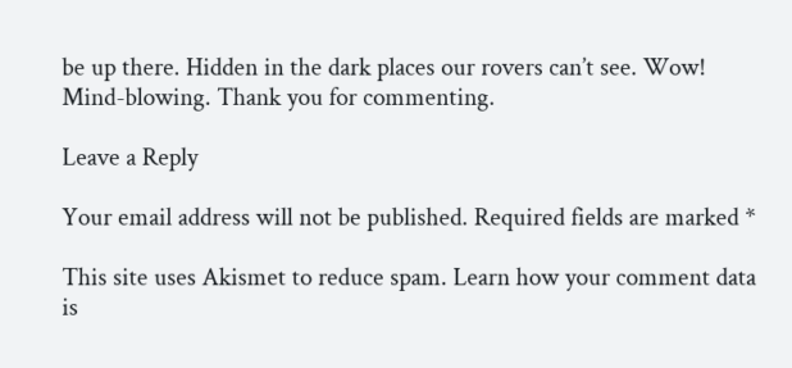be up there. Hidden in the dark places our rovers can’t see. Wow! Mind-blowing. Thank you for commenting.

Leave a Reply

Your email address will not be published. Required fields are marked *

This site uses Akismet to reduce spam. Learn how your comment data is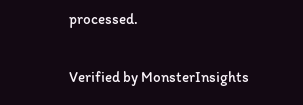processed.

Verified by MonsterInsights